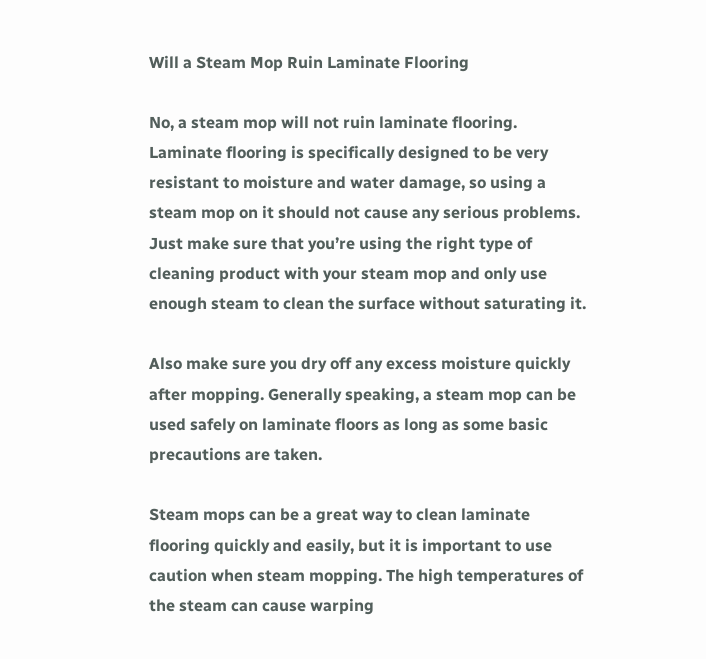Will a Steam Mop Ruin Laminate Flooring

No, a steam mop will not ruin laminate flooring. Laminate flooring is specifically designed to be very resistant to moisture and water damage, so using a steam mop on it should not cause any serious problems. Just make sure that you’re using the right type of cleaning product with your steam mop and only use enough steam to clean the surface without saturating it.

Also make sure you dry off any excess moisture quickly after mopping. Generally speaking, a steam mop can be used safely on laminate floors as long as some basic precautions are taken.

Steam mops can be a great way to clean laminate flooring quickly and easily, but it is important to use caution when steam mopping. The high temperatures of the steam can cause warping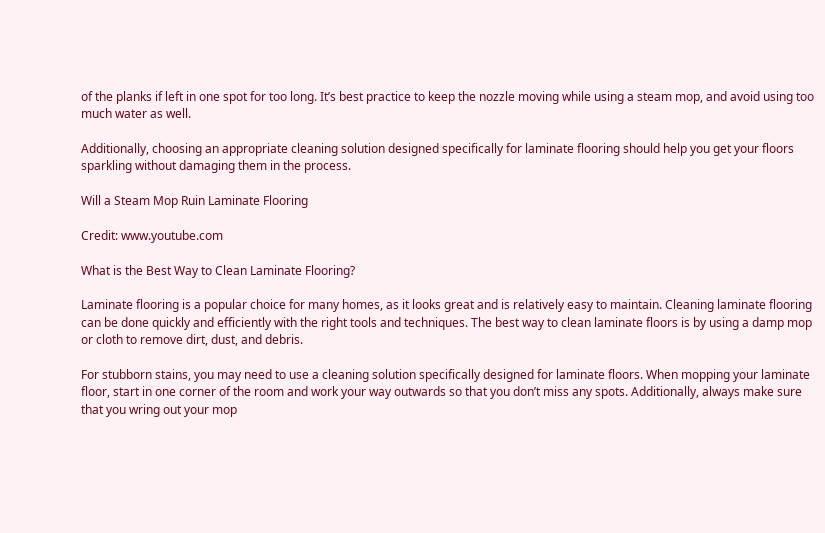of the planks if left in one spot for too long. It’s best practice to keep the nozzle moving while using a steam mop, and avoid using too much water as well.

Additionally, choosing an appropriate cleaning solution designed specifically for laminate flooring should help you get your floors sparkling without damaging them in the process.

Will a Steam Mop Ruin Laminate Flooring

Credit: www.youtube.com

What is the Best Way to Clean Laminate Flooring?

Laminate flooring is a popular choice for many homes, as it looks great and is relatively easy to maintain. Cleaning laminate flooring can be done quickly and efficiently with the right tools and techniques. The best way to clean laminate floors is by using a damp mop or cloth to remove dirt, dust, and debris.

For stubborn stains, you may need to use a cleaning solution specifically designed for laminate floors. When mopping your laminate floor, start in one corner of the room and work your way outwards so that you don’t miss any spots. Additionally, always make sure that you wring out your mop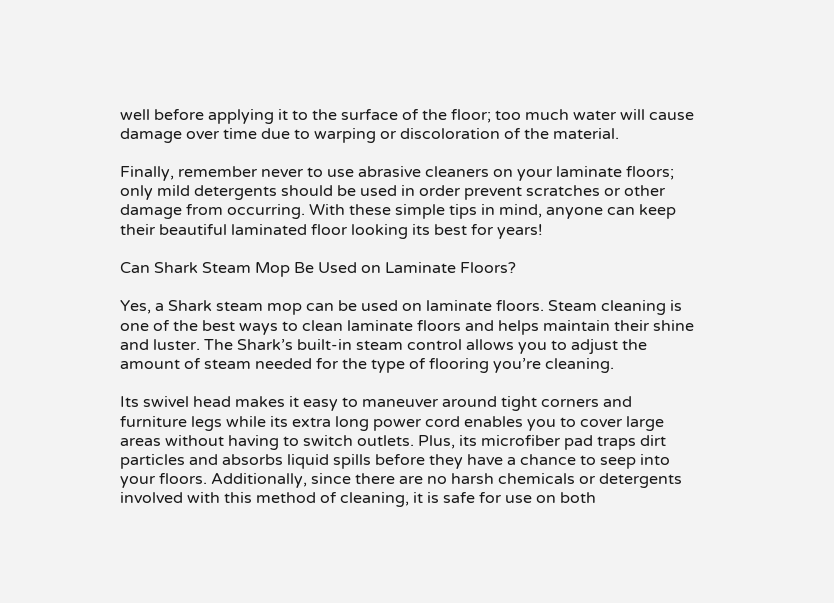well before applying it to the surface of the floor; too much water will cause damage over time due to warping or discoloration of the material.

Finally, remember never to use abrasive cleaners on your laminate floors; only mild detergents should be used in order prevent scratches or other damage from occurring. With these simple tips in mind, anyone can keep their beautiful laminated floor looking its best for years!

Can Shark Steam Mop Be Used on Laminate Floors?

Yes, a Shark steam mop can be used on laminate floors. Steam cleaning is one of the best ways to clean laminate floors and helps maintain their shine and luster. The Shark’s built-in steam control allows you to adjust the amount of steam needed for the type of flooring you’re cleaning.

Its swivel head makes it easy to maneuver around tight corners and furniture legs while its extra long power cord enables you to cover large areas without having to switch outlets. Plus, its microfiber pad traps dirt particles and absorbs liquid spills before they have a chance to seep into your floors. Additionally, since there are no harsh chemicals or detergents involved with this method of cleaning, it is safe for use on both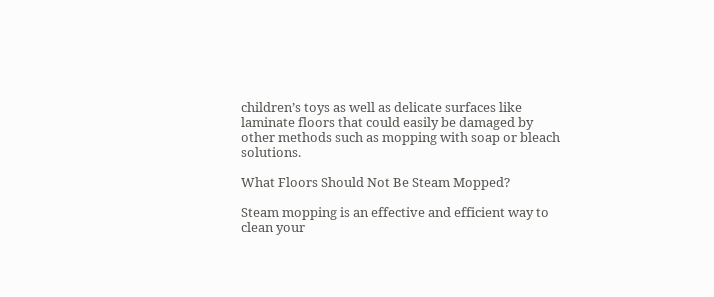children’s toys as well as delicate surfaces like laminate floors that could easily be damaged by other methods such as mopping with soap or bleach solutions.

What Floors Should Not Be Steam Mopped?

Steam mopping is an effective and efficient way to clean your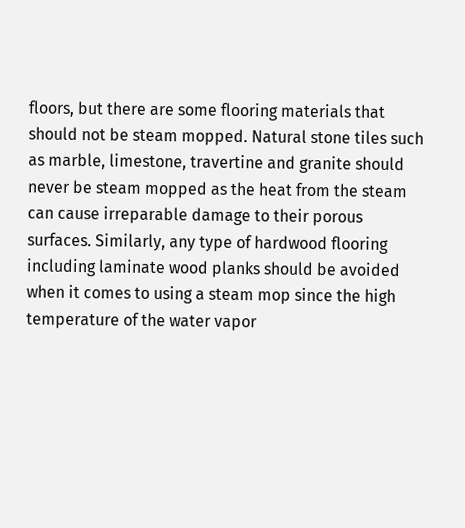floors, but there are some flooring materials that should not be steam mopped. Natural stone tiles such as marble, limestone, travertine and granite should never be steam mopped as the heat from the steam can cause irreparable damage to their porous surfaces. Similarly, any type of hardwood flooring including laminate wood planks should be avoided when it comes to using a steam mop since the high temperature of the water vapor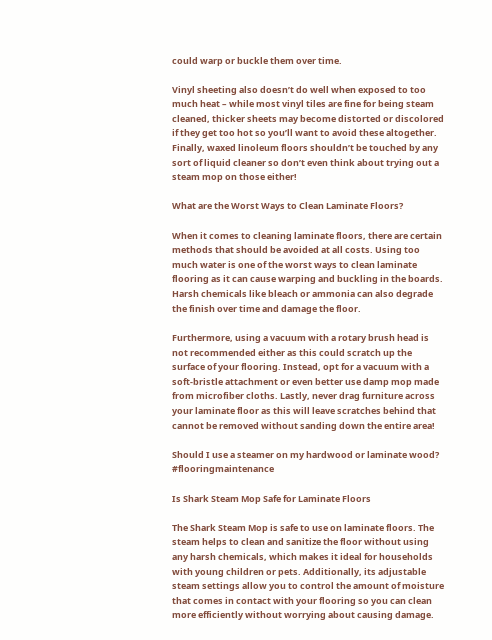could warp or buckle them over time.

Vinyl sheeting also doesn’t do well when exposed to too much heat – while most vinyl tiles are fine for being steam cleaned, thicker sheets may become distorted or discolored if they get too hot so you’ll want to avoid these altogether. Finally, waxed linoleum floors shouldn’t be touched by any sort of liquid cleaner so don’t even think about trying out a steam mop on those either!

What are the Worst Ways to Clean Laminate Floors?

When it comes to cleaning laminate floors, there are certain methods that should be avoided at all costs. Using too much water is one of the worst ways to clean laminate flooring as it can cause warping and buckling in the boards. Harsh chemicals like bleach or ammonia can also degrade the finish over time and damage the floor.

Furthermore, using a vacuum with a rotary brush head is not recommended either as this could scratch up the surface of your flooring. Instead, opt for a vacuum with a soft-bristle attachment or even better use damp mop made from microfiber cloths. Lastly, never drag furniture across your laminate floor as this will leave scratches behind that cannot be removed without sanding down the entire area!

Should I use a steamer on my hardwood or laminate wood? #flooringmaintenance

Is Shark Steam Mop Safe for Laminate Floors

The Shark Steam Mop is safe to use on laminate floors. The steam helps to clean and sanitize the floor without using any harsh chemicals, which makes it ideal for households with young children or pets. Additionally, its adjustable steam settings allow you to control the amount of moisture that comes in contact with your flooring so you can clean more efficiently without worrying about causing damage.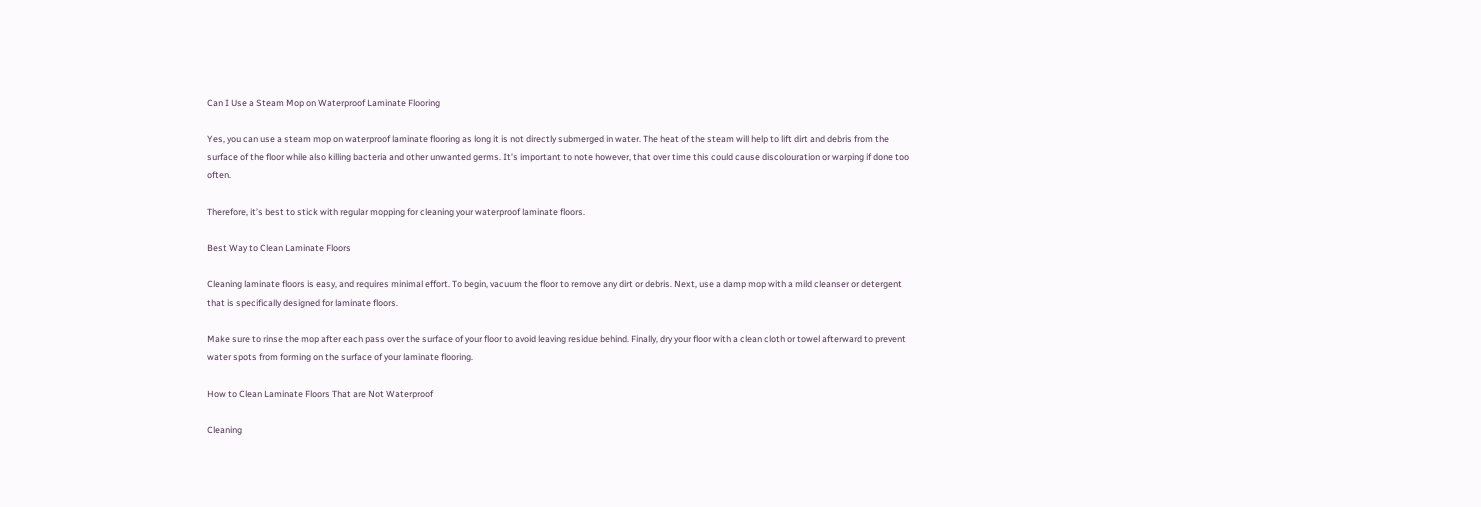Can I Use a Steam Mop on Waterproof Laminate Flooring

Yes, you can use a steam mop on waterproof laminate flooring as long it is not directly submerged in water. The heat of the steam will help to lift dirt and debris from the surface of the floor while also killing bacteria and other unwanted germs. It’s important to note however, that over time this could cause discolouration or warping if done too often.

Therefore, it’s best to stick with regular mopping for cleaning your waterproof laminate floors.

Best Way to Clean Laminate Floors

Cleaning laminate floors is easy, and requires minimal effort. To begin, vacuum the floor to remove any dirt or debris. Next, use a damp mop with a mild cleanser or detergent that is specifically designed for laminate floors.

Make sure to rinse the mop after each pass over the surface of your floor to avoid leaving residue behind. Finally, dry your floor with a clean cloth or towel afterward to prevent water spots from forming on the surface of your laminate flooring.

How to Clean Laminate Floors That are Not Waterproof

Cleaning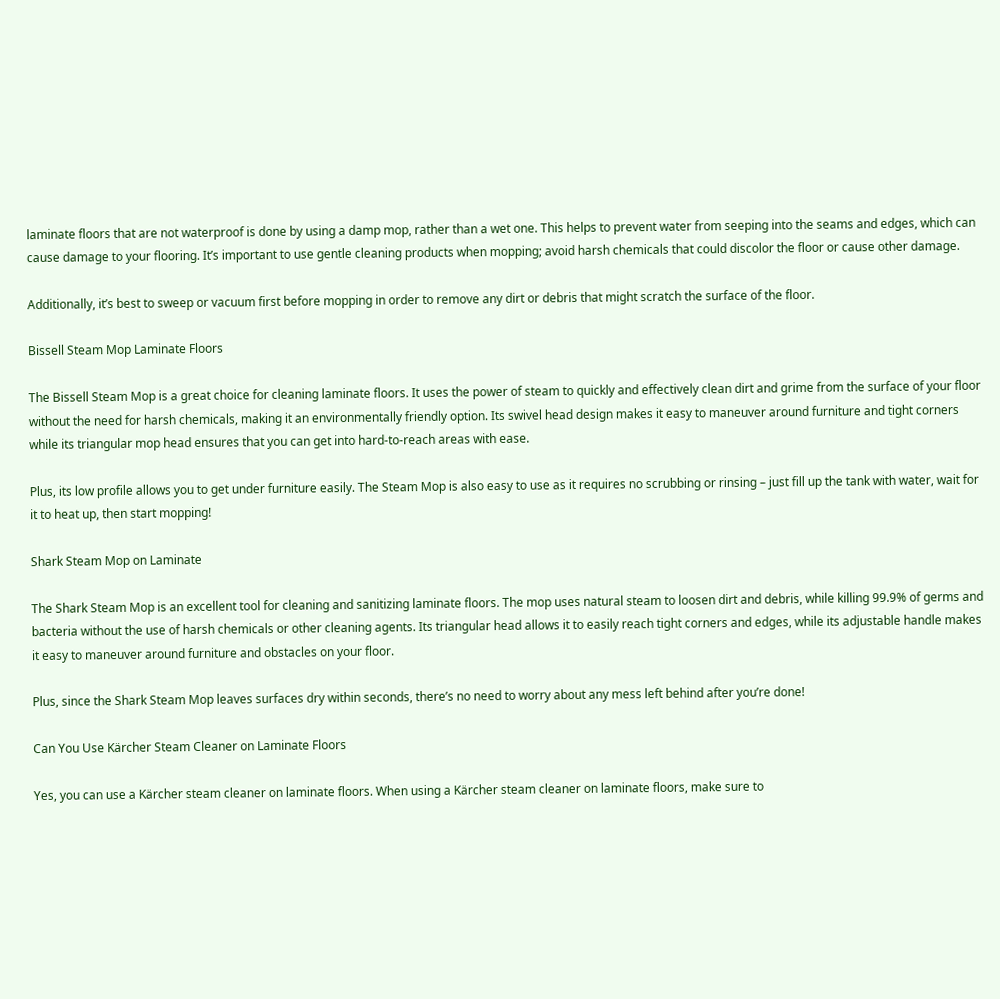laminate floors that are not waterproof is done by using a damp mop, rather than a wet one. This helps to prevent water from seeping into the seams and edges, which can cause damage to your flooring. It’s important to use gentle cleaning products when mopping; avoid harsh chemicals that could discolor the floor or cause other damage.

Additionally, it’s best to sweep or vacuum first before mopping in order to remove any dirt or debris that might scratch the surface of the floor.

Bissell Steam Mop Laminate Floors

The Bissell Steam Mop is a great choice for cleaning laminate floors. It uses the power of steam to quickly and effectively clean dirt and grime from the surface of your floor without the need for harsh chemicals, making it an environmentally friendly option. Its swivel head design makes it easy to maneuver around furniture and tight corners while its triangular mop head ensures that you can get into hard-to-reach areas with ease.

Plus, its low profile allows you to get under furniture easily. The Steam Mop is also easy to use as it requires no scrubbing or rinsing – just fill up the tank with water, wait for it to heat up, then start mopping!

Shark Steam Mop on Laminate

The Shark Steam Mop is an excellent tool for cleaning and sanitizing laminate floors. The mop uses natural steam to loosen dirt and debris, while killing 99.9% of germs and bacteria without the use of harsh chemicals or other cleaning agents. Its triangular head allows it to easily reach tight corners and edges, while its adjustable handle makes it easy to maneuver around furniture and obstacles on your floor.

Plus, since the Shark Steam Mop leaves surfaces dry within seconds, there’s no need to worry about any mess left behind after you’re done!

Can You Use Kärcher Steam Cleaner on Laminate Floors

Yes, you can use a Kärcher steam cleaner on laminate floors. When using a Kärcher steam cleaner on laminate floors, make sure to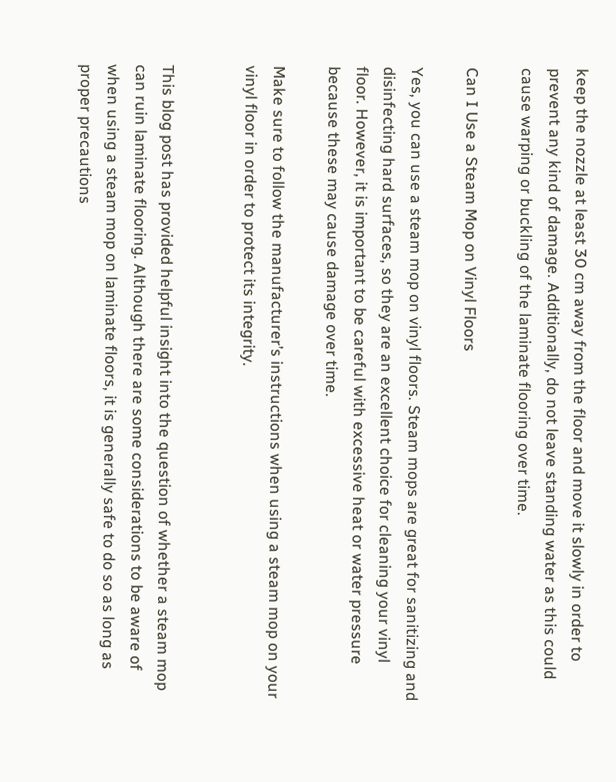keep the nozzle at least 30 cm away from the floor and move it slowly in order to prevent any kind of damage. Additionally, do not leave standing water as this could cause warping or buckling of the laminate flooring over time.

Can I Use a Steam Mop on Vinyl Floors

Yes, you can use a steam mop on vinyl floors. Steam mops are great for sanitizing and disinfecting hard surfaces, so they are an excellent choice for cleaning your vinyl floor. However, it is important to be careful with excessive heat or water pressure because these may cause damage over time.

Make sure to follow the manufacturer’s instructions when using a steam mop on your vinyl floor in order to protect its integrity.


This blog post has provided helpful insight into the question of whether a steam mop can ruin laminate flooring. Although there are some considerations to be aware of when using a steam mop on laminate floors, it is generally safe to do so as long as proper precautions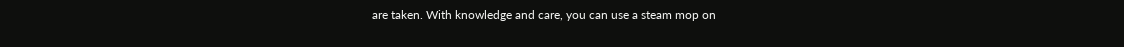are taken. With knowledge and care, you can use a steam mop on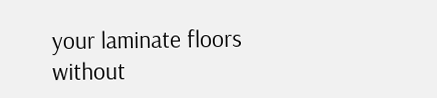your laminate floors without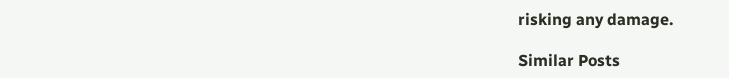risking any damage.

Similar Posts